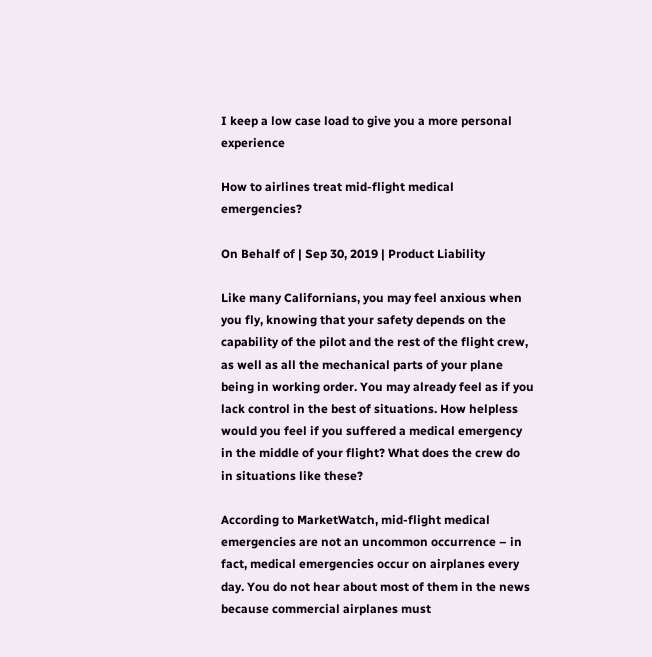I keep a low case load to give you a more personal experience

How to airlines treat mid-flight medical emergencies?

On Behalf of | Sep 30, 2019 | Product Liability

Like many Californians, you may feel anxious when you fly, knowing that your safety depends on the capability of the pilot and the rest of the flight crew, as well as all the mechanical parts of your plane being in working order. You may already feel as if you lack control in the best of situations. How helpless would you feel if you suffered a medical emergency in the middle of your flight? What does the crew do in situations like these?

According to MarketWatch, mid-flight medical emergencies are not an uncommon occurrence – in fact, medical emergencies occur on airplanes every day. You do not hear about most of them in the news because commercial airplanes must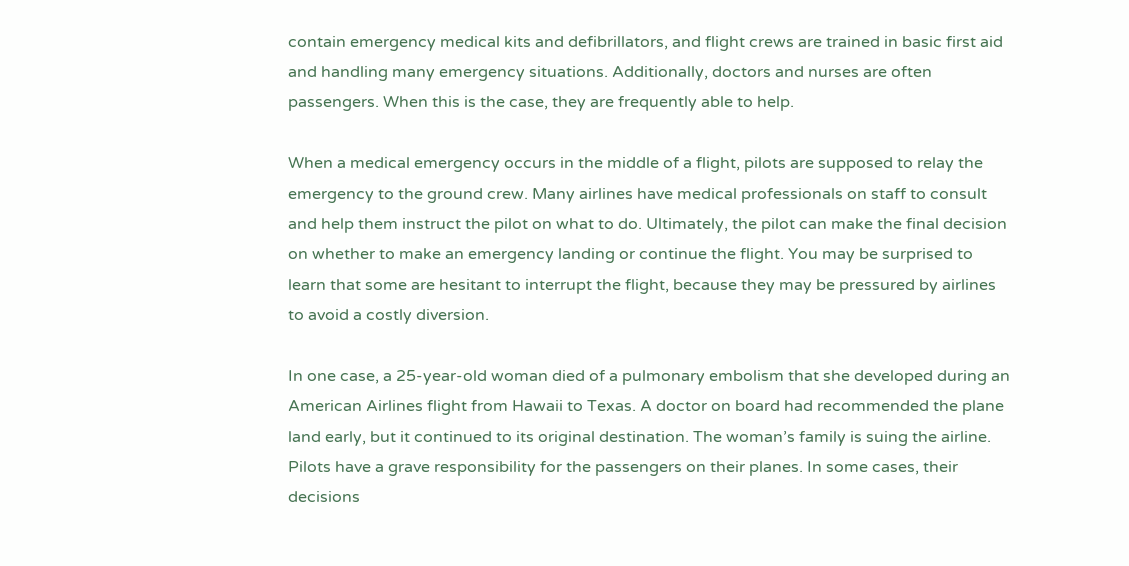contain emergency medical kits and defibrillators, and flight crews are trained in basic first aid and handling many emergency situations. Additionally, doctors and nurses are often passengers. When this is the case, they are frequently able to help.

When a medical emergency occurs in the middle of a flight, pilots are supposed to relay the emergency to the ground crew. Many airlines have medical professionals on staff to consult and help them instruct the pilot on what to do. Ultimately, the pilot can make the final decision on whether to make an emergency landing or continue the flight. You may be surprised to learn that some are hesitant to interrupt the flight, because they may be pressured by airlines to avoid a costly diversion.

In one case, a 25-year-old woman died of a pulmonary embolism that she developed during an American Airlines flight from Hawaii to Texas. A doctor on board had recommended the plane land early, but it continued to its original destination. The woman’s family is suing the airline. Pilots have a grave responsibility for the passengers on their planes. In some cases, their decisions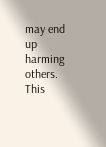may end up harming others. This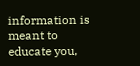information is meant to educate you,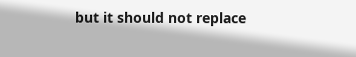but it should not replace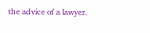the advice of a lawyer.